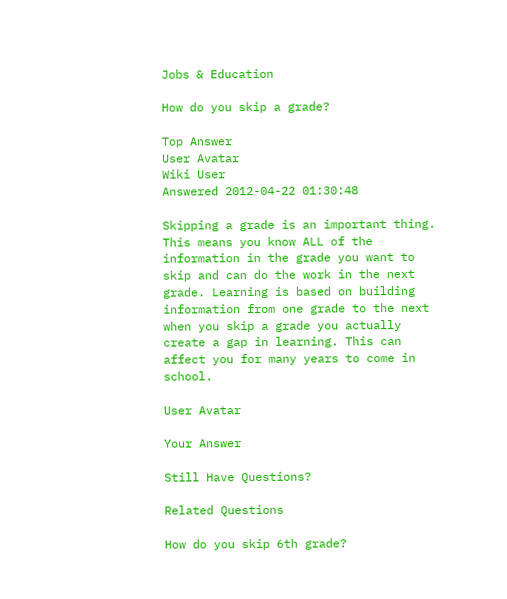Jobs & Education

How do you skip a grade?

Top Answer
User Avatar
Wiki User
Answered 2012-04-22 01:30:48

Skipping a grade is an important thing. This means you know ALL of the information in the grade you want to skip and can do the work in the next grade. Learning is based on building information from one grade to the next when you skip a grade you actually create a gap in learning. This can affect you for many years to come in school.

User Avatar

Your Answer

Still Have Questions?

Related Questions

How do you skip 6th grade?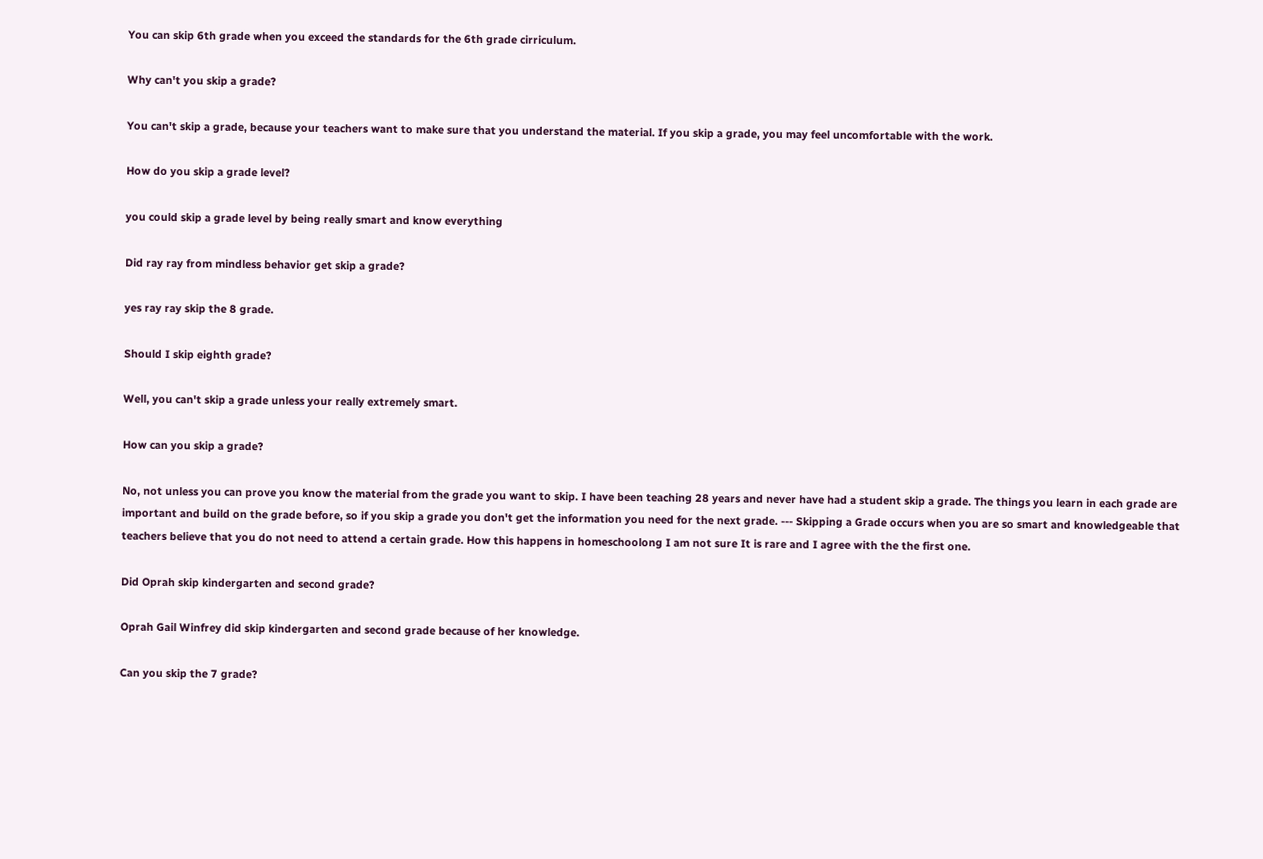You can skip 6th grade when you exceed the standards for the 6th grade cirriculum.

Why can't you skip a grade?

You can't skip a grade, because your teachers want to make sure that you understand the material. If you skip a grade, you may feel uncomfortable with the work.

How do you skip a grade level?

you could skip a grade level by being really smart and know everything

Did ray ray from mindless behavior get skip a grade?

yes ray ray skip the 8 grade.

Should I skip eighth grade?

Well, you can't skip a grade unless your really extremely smart.

How can you skip a grade?

No, not unless you can prove you know the material from the grade you want to skip. I have been teaching 28 years and never have had a student skip a grade. The things you learn in each grade are important and build on the grade before, so if you skip a grade you don't get the information you need for the next grade. --- Skipping a Grade occurs when you are so smart and knowledgeable that teachers believe that you do not need to attend a certain grade. How this happens in homeschoolong I am not sure It is rare and I agree with the the first one.

Did Oprah skip kindergarten and second grade?

Oprah Gail Winfrey did skip kindergarten and second grade because of her knowledge.

Can you skip the 7 grade?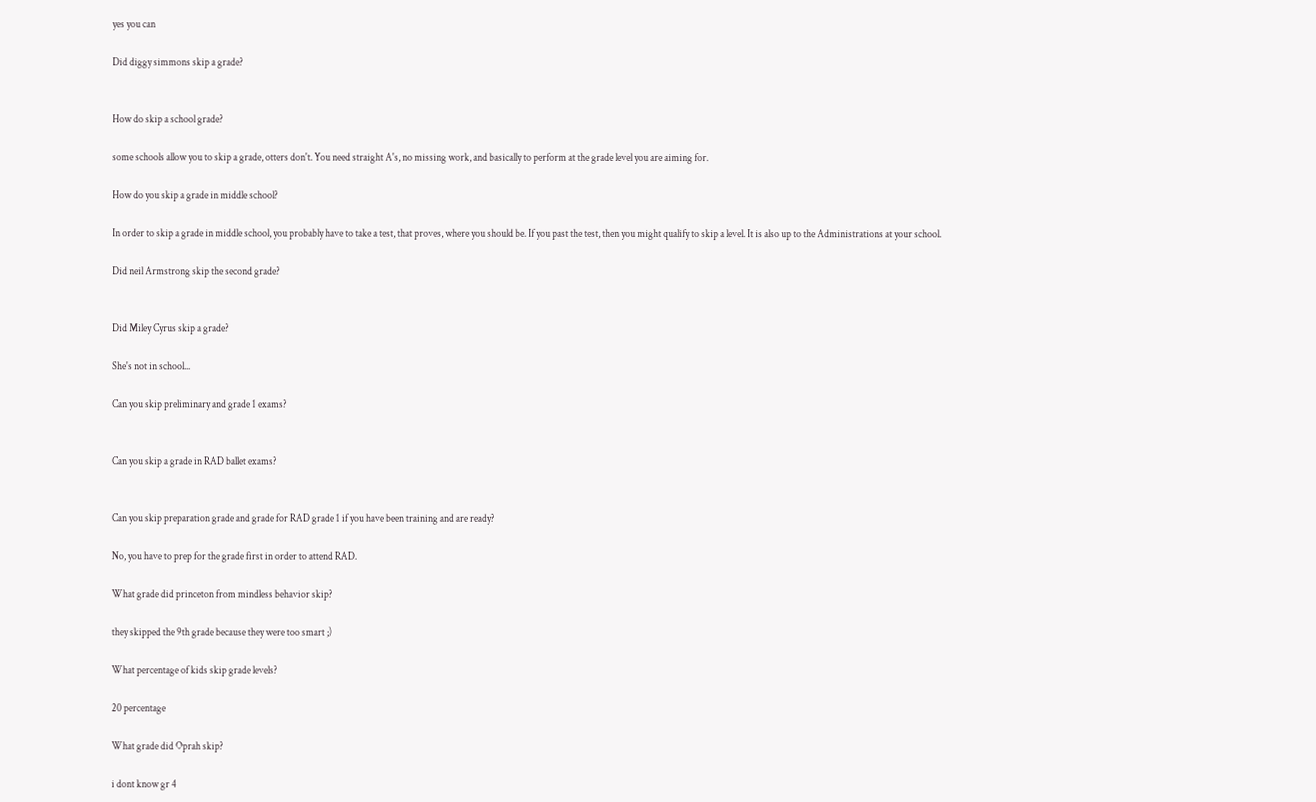yes you can

Did diggy simmons skip a grade?


How do skip a school grade?

some schools allow you to skip a grade, otters don't. You need straight A's, no missing work, and basically to perform at the grade level you are aiming for.

How do you skip a grade in middle school?

In order to skip a grade in middle school, you probably have to take a test, that proves, where you should be. If you past the test, then you might qualify to skip a level. It is also up to the Administrations at your school.

Did neil Armstrong skip the second grade?


Did Miley Cyrus skip a grade?

She's not in school...

Can you skip preliminary and grade 1 exams?


Can you skip a grade in RAD ballet exams?


Can you skip preparation grade and grade for RAD grade 1 if you have been training and are ready?

No, you have to prep for the grade first in order to attend RAD.

What grade did princeton from mindless behavior skip?

they skipped the 9th grade because they were too smart ;)

What percentage of kids skip grade levels?

20 percentage

What grade did Oprah skip?

i dont know gr 4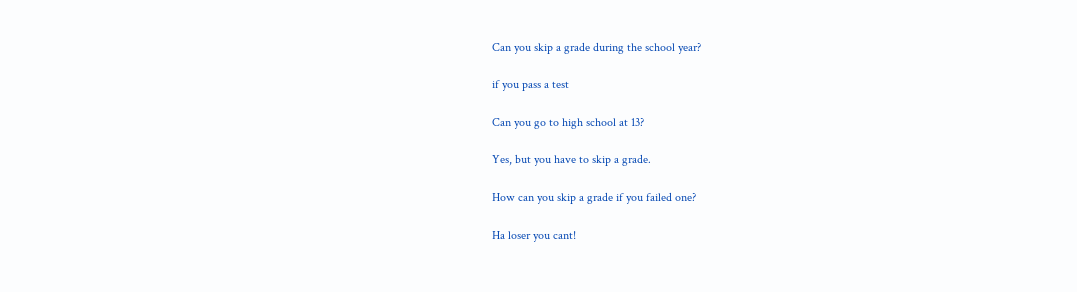Can you skip a grade during the school year?

if you pass a test

Can you go to high school at 13?

Yes, but you have to skip a grade.

How can you skip a grade if you failed one?

Ha loser you cant!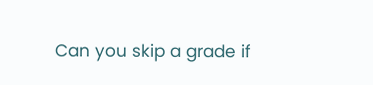Can you skip a grade if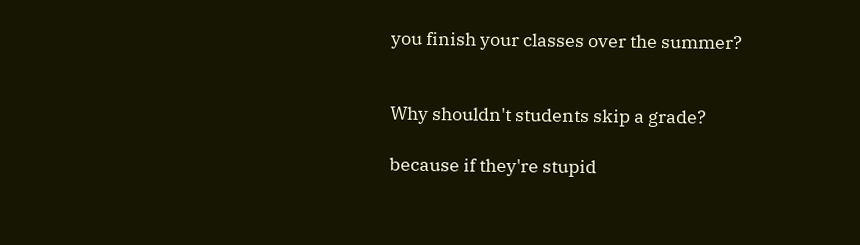you finish your classes over the summer?


Why shouldn't students skip a grade?

because if they're stupid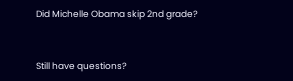Did Michelle Obama skip 2nd grade?


Still have questions?